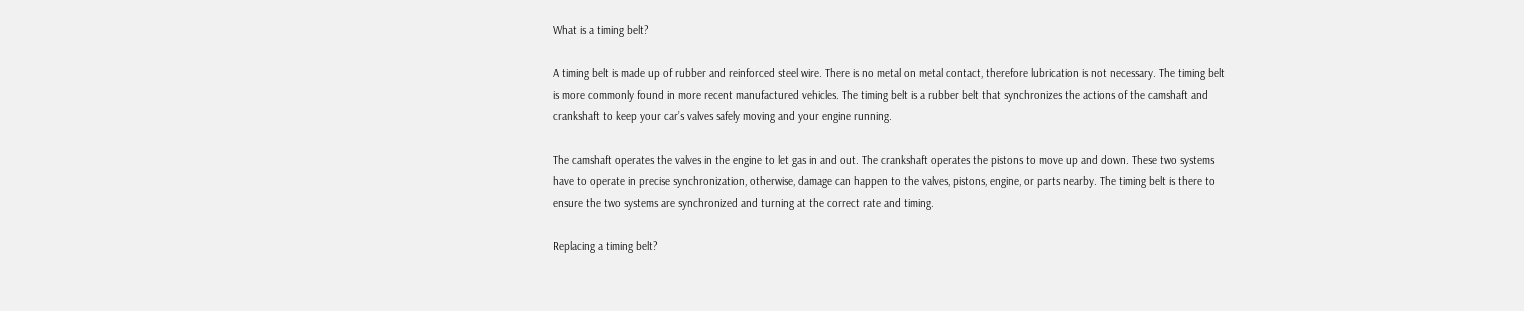What is a timing belt?

A timing belt is made up of rubber and reinforced steel wire. There is no metal on metal contact, therefore lubrication is not necessary. The timing belt is more commonly found in more recent manufactured vehicles. The timing belt is a rubber belt that synchronizes the actions of the camshaft and crankshaft to keep your car’s valves safely moving and your engine running.

The camshaft operates the valves in the engine to let gas in and out. The crankshaft operates the pistons to move up and down. These two systems have to operate in precise synchronization, otherwise, damage can happen to the valves, pistons, engine, or parts nearby. The timing belt is there to ensure the two systems are synchronized and turning at the correct rate and timing.

Replacing a timing belt?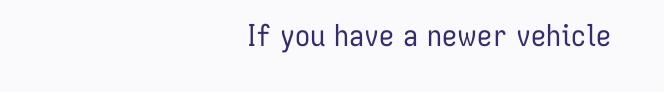If you have a newer vehicle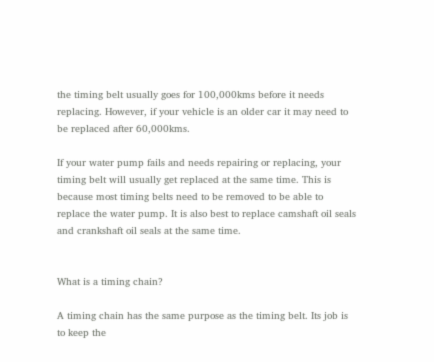the timing belt usually goes for 100,000kms before it needs replacing. However, if your vehicle is an older car it may need to be replaced after 60,000kms.

If your water pump fails and needs repairing or replacing, your timing belt will usually get replaced at the same time. This is because most timing belts need to be removed to be able to replace the water pump. It is also best to replace camshaft oil seals and crankshaft oil seals at the same time.


What is a timing chain?

A timing chain has the same purpose as the timing belt. Its job is to keep the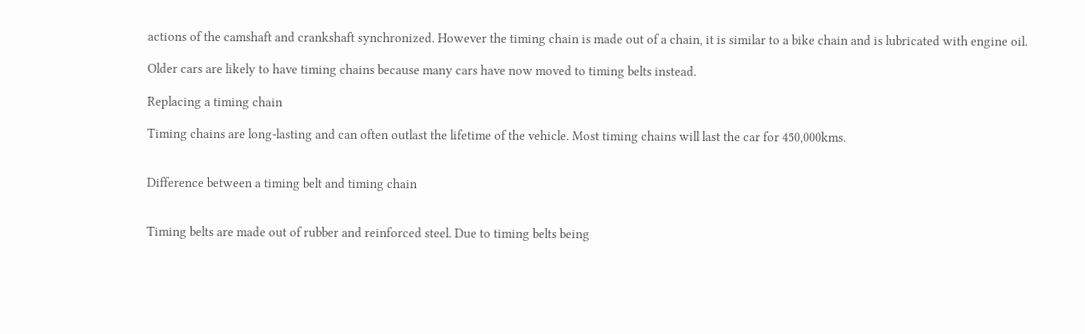actions of the camshaft and crankshaft synchronized. However the timing chain is made out of a chain, it is similar to a bike chain and is lubricated with engine oil.

Older cars are likely to have timing chains because many cars have now moved to timing belts instead.

Replacing a timing chain

Timing chains are long-lasting and can often outlast the lifetime of the vehicle. Most timing chains will last the car for 450,000kms.


Difference between a timing belt and timing chain


Timing belts are made out of rubber and reinforced steel. Due to timing belts being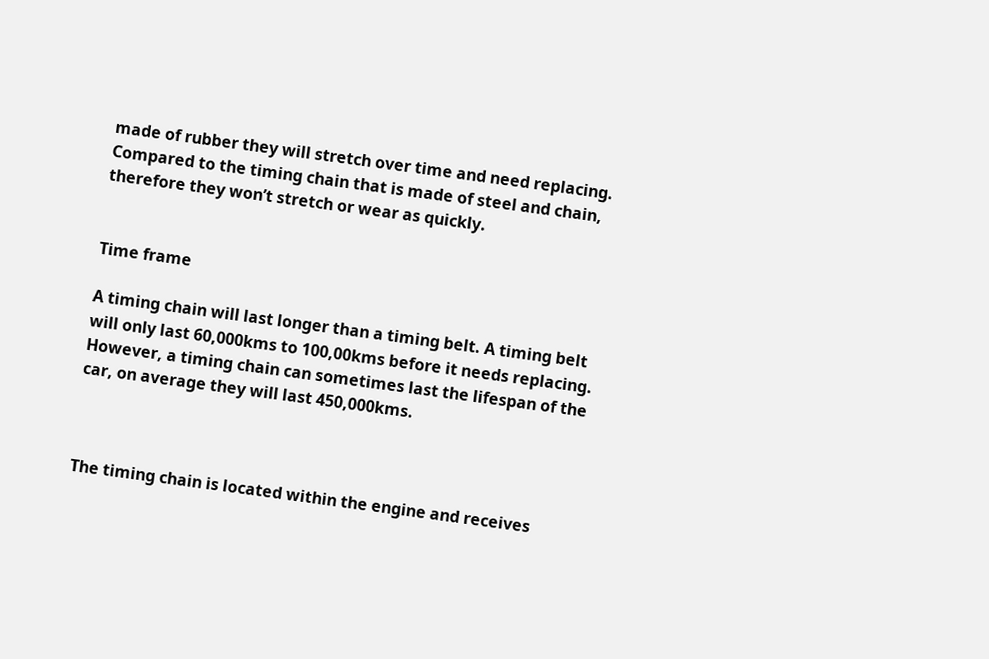made of rubber they will stretch over time and need replacing. Compared to the timing chain that is made of steel and chain, therefore they won’t stretch or wear as quickly.


Time frame

A timing chain will last longer than a timing belt. A timing belt will only last 60,000kms to 100,00kms before it needs replacing. However, a timing chain can sometimes last the lifespan of the car, on average they will last 450,000kms.



The timing chain is located within the engine and receives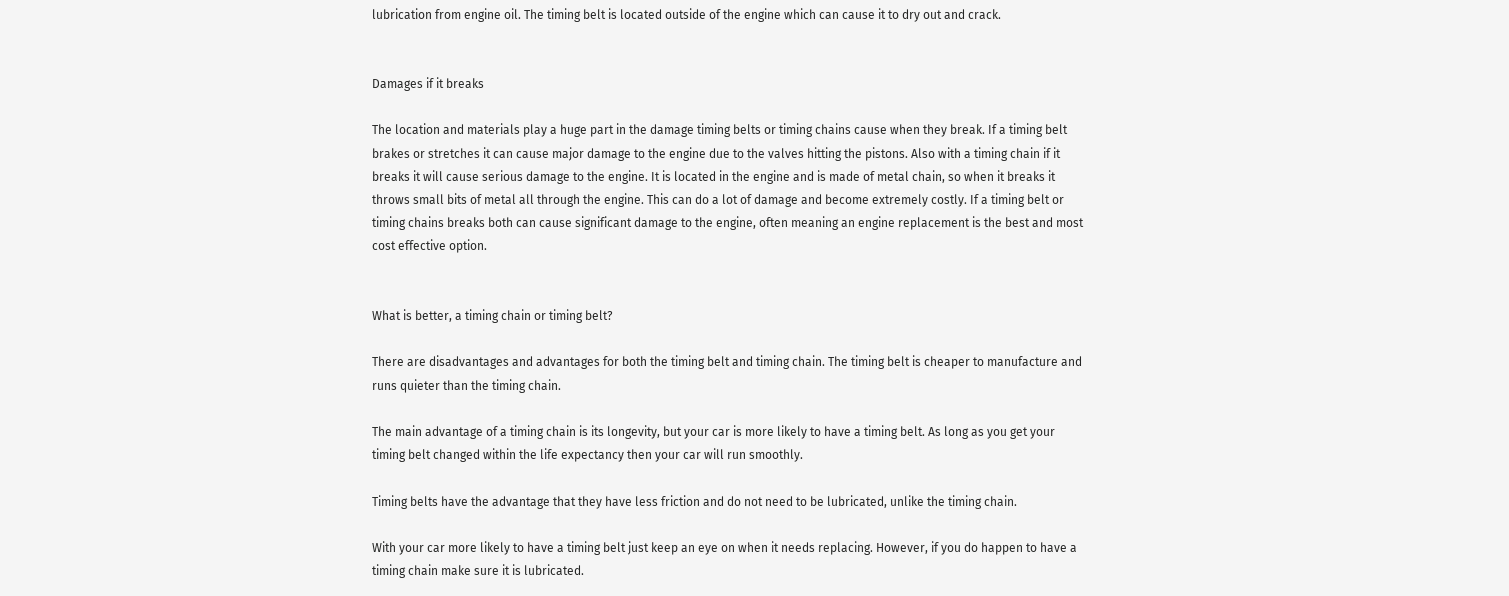lubrication from engine oil. The timing belt is located outside of the engine which can cause it to dry out and crack.


Damages if it breaks

The location and materials play a huge part in the damage timing belts or timing chains cause when they break. If a timing belt brakes or stretches it can cause major damage to the engine due to the valves hitting the pistons. Also with a timing chain if it breaks it will cause serious damage to the engine. It is located in the engine and is made of metal chain, so when it breaks it throws small bits of metal all through the engine. This can do a lot of damage and become extremely costly. If a timing belt or timing chains breaks both can cause significant damage to the engine, often meaning an engine replacement is the best and most cost effective option.


What is better, a timing chain or timing belt?

There are disadvantages and advantages for both the timing belt and timing chain. The timing belt is cheaper to manufacture and runs quieter than the timing chain.

The main advantage of a timing chain is its longevity, but your car is more likely to have a timing belt. As long as you get your timing belt changed within the life expectancy then your car will run smoothly.

Timing belts have the advantage that they have less friction and do not need to be lubricated, unlike the timing chain.

With your car more likely to have a timing belt just keep an eye on when it needs replacing. However, if you do happen to have a timing chain make sure it is lubricated.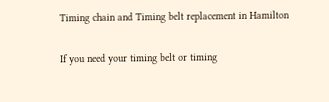Timing chain and Timing belt replacement in Hamilton

If you need your timing belt or timing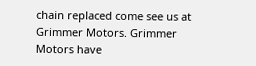chain replaced come see us at Grimmer Motors. Grimmer Motors have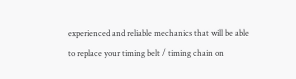experienced and reliable mechanics that will be able to replace your timing belt / timing chain on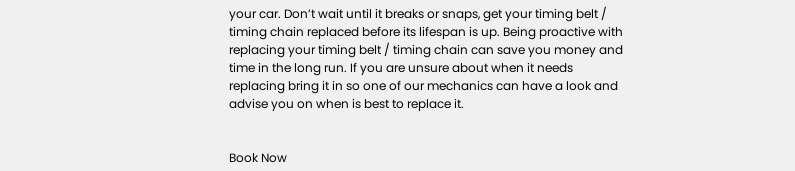your car. Don’t wait until it breaks or snaps, get your timing belt / timing chain replaced before its lifespan is up. Being proactive with replacing your timing belt / timing chain can save you money and time in the long run. If you are unsure about when it needs replacing bring it in so one of our mechanics can have a look and advise you on when is best to replace it.


Book Now